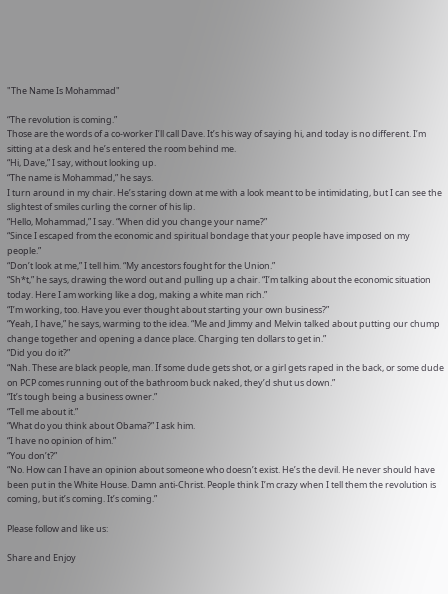"The Name Is Mohammad"

“The revolution is coming.”
Those are the words of a co-worker I’ll call Dave. It’s his way of saying hi, and today is no different. I’m sitting at a desk and he’s entered the room behind me.
“Hi, Dave,” I say, without looking up.
“The name is Mohammad,” he says.
I turn around in my chair. He’s staring down at me with a look meant to be intimidating, but I can see the slightest of smiles curling the corner of his lip.
“Hello, Mohammad,” I say. “When did you change your name?”
“Since I escaped from the economic and spiritual bondage that your people have imposed on my people.”
“Don’t look at me,” I tell him. “My ancestors fought for the Union.”
“Sh*t,” he says, drawing the word out and pulling up a chair. “I’m talking about the economic situation today. Here I am working like a dog, making a white man rich.”
“I’m working, too. Have you ever thought about starting your own business?”
“Yeah, I have,” he says, warming to the idea. “Me and Jimmy and Melvin talked about putting our chump change together and opening a dance place. Charging ten dollars to get in.”
“Did you do it?”
“Nah. These are black people, man. If some dude gets shot, or a girl gets raped in the back, or some dude on PCP comes running out of the bathroom buck naked, they’d shut us down.”
“It’s tough being a business owner.”
“Tell me about it.”
“What do you think about Obama?” I ask him.
“I have no opinion of him.”
“You don’t?”
“No. How can I have an opinion about someone who doesn’t exist. He’s the devil. He never should have been put in the White House. Damn anti-Christ. People think I’m crazy when I tell them the revolution is coming, but it’s coming. It’s coming.”

Please follow and like us:

Share and Enjoy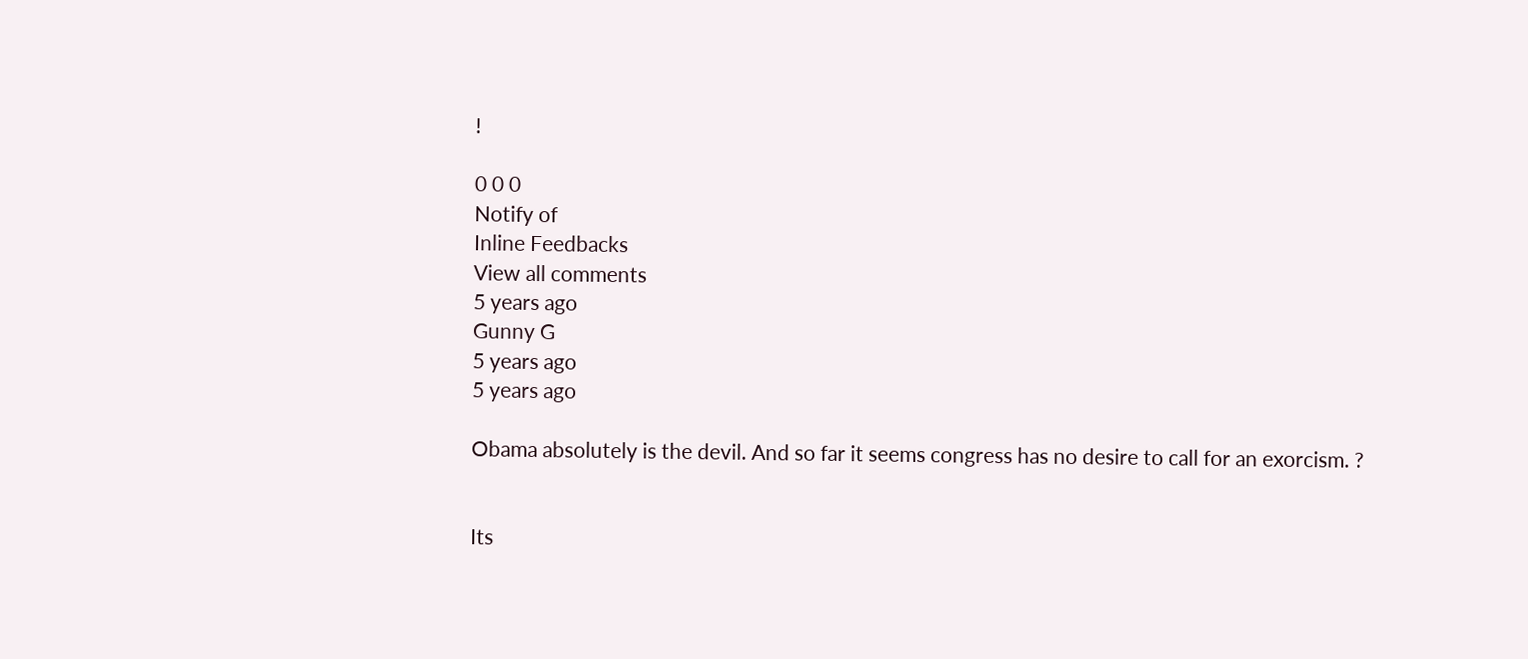!

0 0 0
Notify of
Inline Feedbacks
View all comments
5 years ago
Gunny G
5 years ago
5 years ago

Obama absolutely is the devil. And so far it seems congress has no desire to call for an exorcism. ?


Its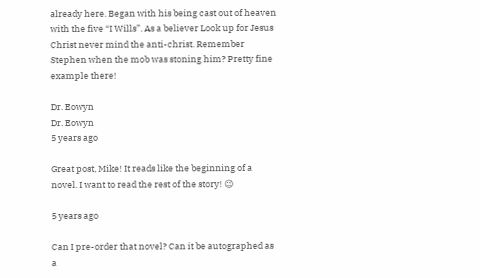already here. Began with his being cast out of heaven with the five “I Wills”. As a believer Look up for Jesus Christ never mind the anti-christ. Remember Stephen when the mob was stoning him? Pretty fine example there!

Dr. Eowyn
Dr. Eowyn
5 years ago

Great post, Mike! It reads like the beginning of a novel. I want to read the rest of the story! 😉

5 years ago

Can I pre-order that novel? Can it be autographed as a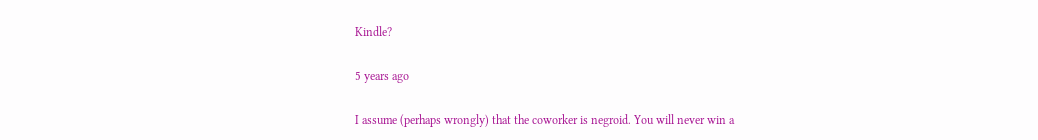Kindle?

5 years ago

I assume (perhaps wrongly) that the coworker is negroid. You will never win a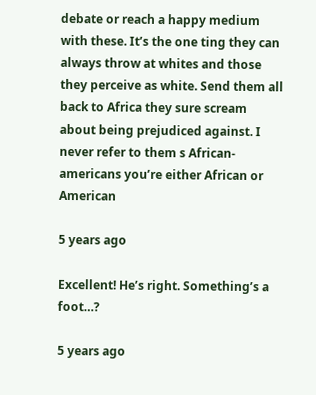debate or reach a happy medium with these. It’s the one ting they can always throw at whites and those they perceive as white. Send them all back to Africa they sure scream about being prejudiced against. I never refer to them s African-americans you’re either African or American

5 years ago

Excellent! He’s right. Something’s a foot…?

5 years ago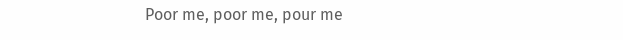Poor me, poor me, pour me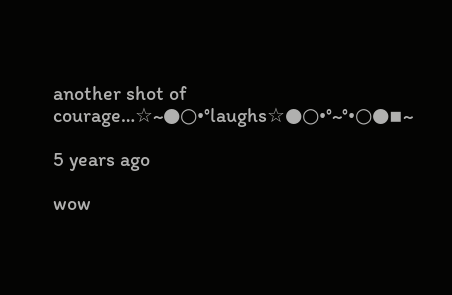another shot of courage…☆~●○•°laughs☆●○•°~°•○●▪~

5 years ago

wow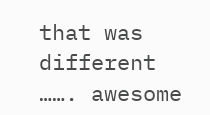that was different ……. awesome